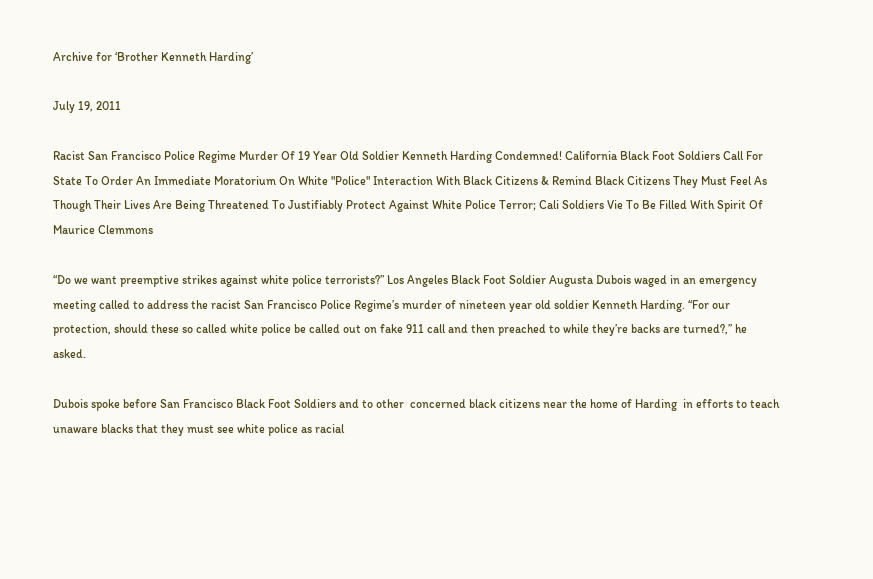Archive for ‘Brother Kenneth Harding’

July 19, 2011

Racist San Francisco Police Regime Murder Of 19 Year Old Soldier Kenneth Harding Condemned! California Black Foot Soldiers Call For State To Order An Immediate Moratorium On White "Police" Interaction With Black Citizens & Remind Black Citizens They Must Feel As Though Their Lives Are Being Threatened To Justifiably Protect Against White Police Terror; Cali Soldiers Vie To Be Filled With Spirit Of Maurice Clemmons

“Do we want preemptive strikes against white police terrorists?” Los Angeles Black Foot Soldier Augusta Dubois waged in an emergency meeting called to address the racist San Francisco Police Regime’s murder of nineteen year old soldier Kenneth Harding. “For our protection, should these so called white police be called out on fake 911 call and then preached to while they’re backs are turned?,” he asked.

Dubois spoke before San Francisco Black Foot Soldiers and to other  concerned black citizens near the home of Harding  in efforts to teach unaware blacks that they must see white police as racial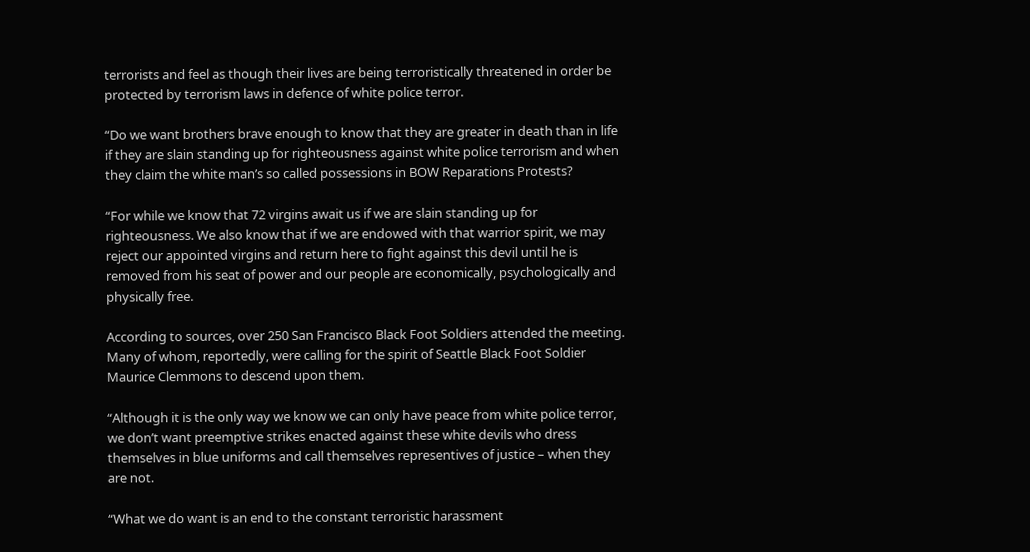terrorists and feel as though their lives are being terroristically threatened in order be protected by terrorism laws in defence of white police terror.

“Do we want brothers brave enough to know that they are greater in death than in life if they are slain standing up for righteousness against white police terrorism and when they claim the white man’s so called possessions in BOW Reparations Protests?

“For while we know that 72 virgins await us if we are slain standing up for righteousness. We also know that if we are endowed with that warrior spirit, we may reject our appointed virgins and return here to fight against this devil until he is removed from his seat of power and our people are economically, psychologically and physically free.

According to sources, over 250 San Francisco Black Foot Soldiers attended the meeting. Many of whom, reportedly, were calling for the spirit of Seattle Black Foot Soldier Maurice Clemmons to descend upon them.

“Although it is the only way we know we can only have peace from white police terror, we don’t want preemptive strikes enacted against these white devils who dress themselves in blue uniforms and call themselves representives of justice – when they are not.

“What we do want is an end to the constant terroristic harassment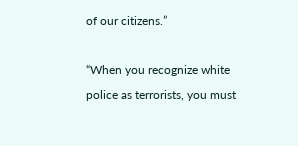of our citizens.”

“When you recognize white police as terrorists, you must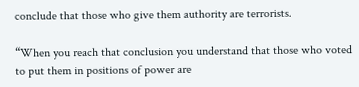conclude that those who give them authority are terrorists.

“When you reach that conclusion you understand that those who voted to put them in positions of power are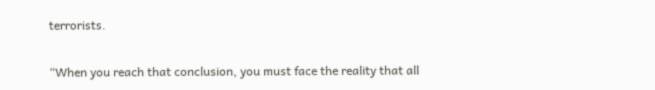terrorists.

“When you reach that conclusion, you must face the reality that all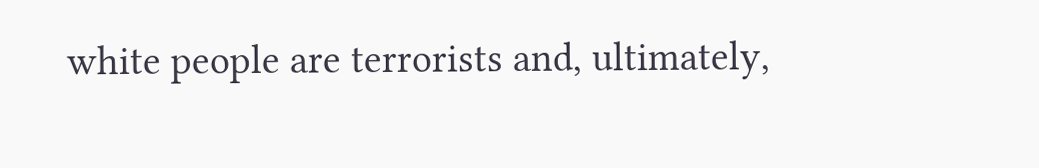white people are terrorists and, ultimately,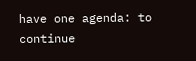have one agenda: to continue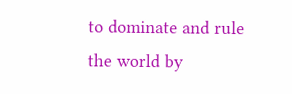to dominate and rule the world by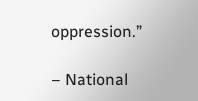oppression.”

– National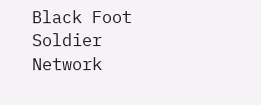Black Foot Soldier Network